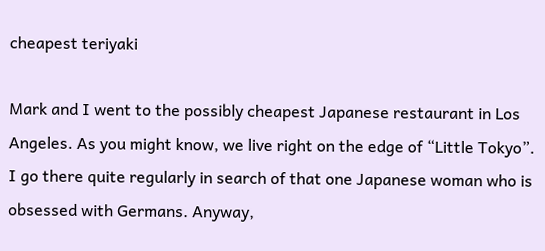cheapest teriyaki

Mark and I went to the possibly cheapest Japanese restaurant in Los Angeles. As you might know, we live right on the edge of “Little Tokyo”. I go there quite regularly in search of that one Japanese woman who is obsessed with Germans. Anyway,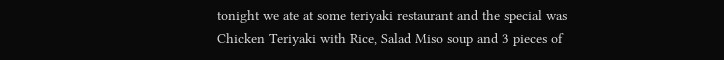tonight we ate at some teriyaki restaurant and the special was
Chicken Teriyaki with Rice, Salad Miso soup and 3 pieces of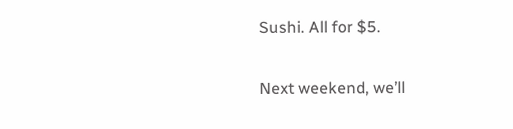Sushi. All for $5.

Next weekend, we’ll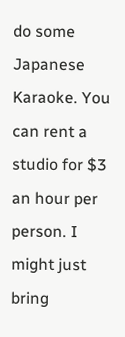do some Japanese Karaoke. You can rent a studio for $3 an hour per person. I might just bring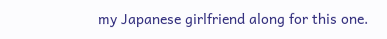my Japanese girlfriend along for this one.